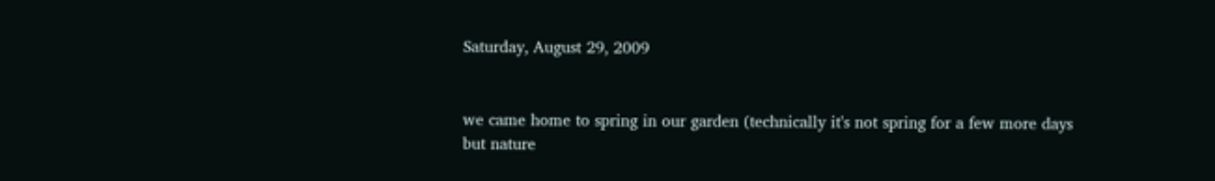Saturday, August 29, 2009


we came home to spring in our garden (technically it's not spring for a few more days but nature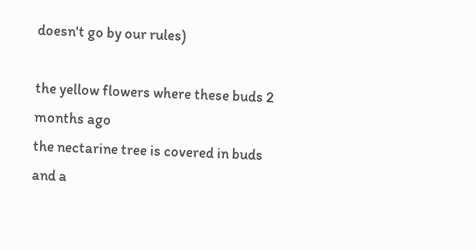doesn't go by our rules)

the yellow flowers where these buds 2 months ago
the nectarine tree is covered in buds and a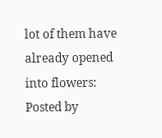lot of them have already opened into flowers:
Posted by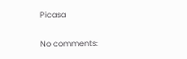Picasa

No comments: